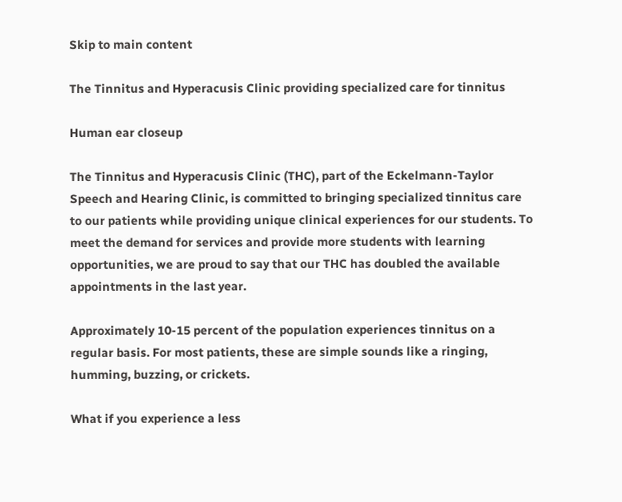Skip to main content

The Tinnitus and Hyperacusis Clinic providing specialized care for tinnitus

Human ear closeup

The Tinnitus and Hyperacusis Clinic (THC), part of the Eckelmann-Taylor Speech and Hearing Clinic, is committed to bringing specialized tinnitus care to our patients while providing unique clinical experiences for our students. To meet the demand for services and provide more students with learning opportunities, we are proud to say that our THC has doubled the available appointments in the last year.

Approximately 10-15 percent of the population experiences tinnitus on a regular basis. For most patients, these are simple sounds like a ringing, humming, buzzing, or crickets.

What if you experience a less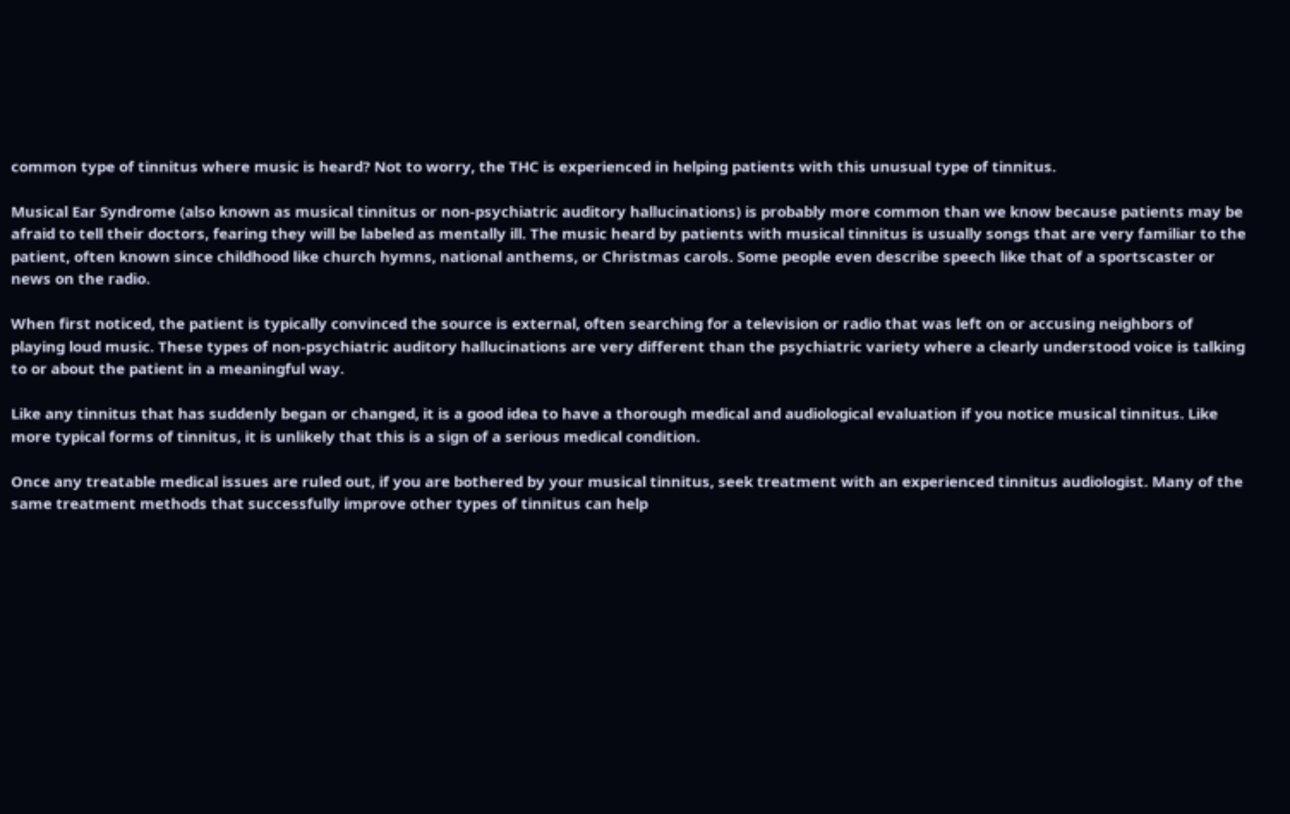common type of tinnitus where music is heard? Not to worry, the THC is experienced in helping patients with this unusual type of tinnitus.

Musical Ear Syndrome (also known as musical tinnitus or non-psychiatric auditory hallucinations) is probably more common than we know because patients may be afraid to tell their doctors, fearing they will be labeled as mentally ill. The music heard by patients with musical tinnitus is usually songs that are very familiar to the patient, often known since childhood like church hymns, national anthems, or Christmas carols. Some people even describe speech like that of a sportscaster or news on the radio.

When first noticed, the patient is typically convinced the source is external, often searching for a television or radio that was left on or accusing neighbors of playing loud music. These types of non-psychiatric auditory hallucinations are very different than the psychiatric variety where a clearly understood voice is talking to or about the patient in a meaningful way.

Like any tinnitus that has suddenly began or changed, it is a good idea to have a thorough medical and audiological evaluation if you notice musical tinnitus. Like more typical forms of tinnitus, it is unlikely that this is a sign of a serious medical condition.

Once any treatable medical issues are ruled out, if you are bothered by your musical tinnitus, seek treatment with an experienced tinnitus audiologist. Many of the same treatment methods that successfully improve other types of tinnitus can help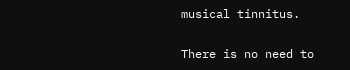musical tinnitus.

There is no need to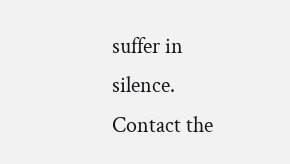suffer in silence. Contact the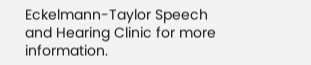Eckelmann-Taylor Speech and Hearing Clinic for more information.